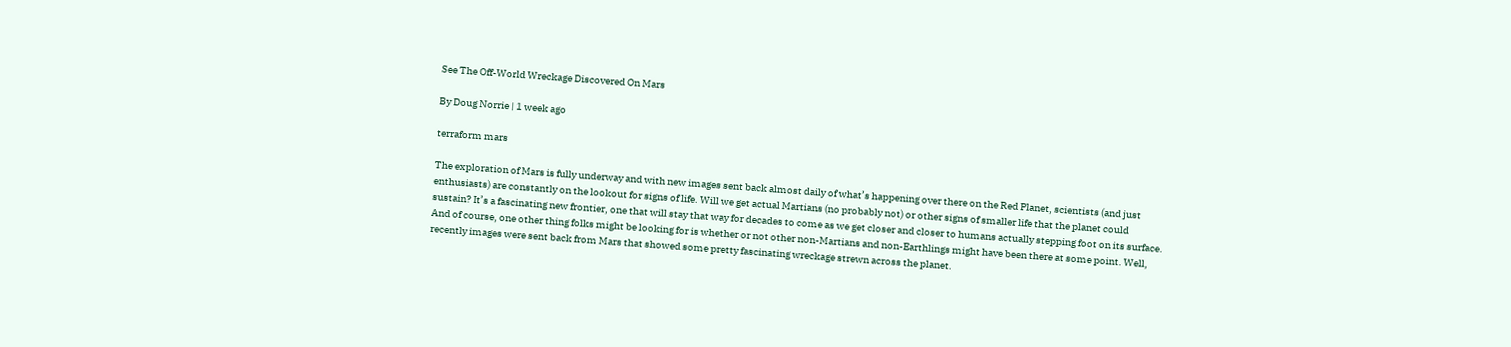See The Off-World Wreckage Discovered On Mars

By Doug Norrie | 1 week ago

terraform mars

The exploration of Mars is fully underway and with new images sent back almost daily of what’s happening over there on the Red Planet, scientists (and just enthusiasts) are constantly on the lookout for signs of life. Will we get actual Martians (no probably not) or other signs of smaller life that the planet could sustain? It’s a fascinating new frontier, one that will stay that way for decades to come as we get closer and closer to humans actually stepping foot on its surface. And of course, one other thing folks might be looking for is whether or not other non-Martians and non-Earthlings might have been there at some point. Well, recently images were sent back from Mars that showed some pretty fascinating wreckage strewn across the planet.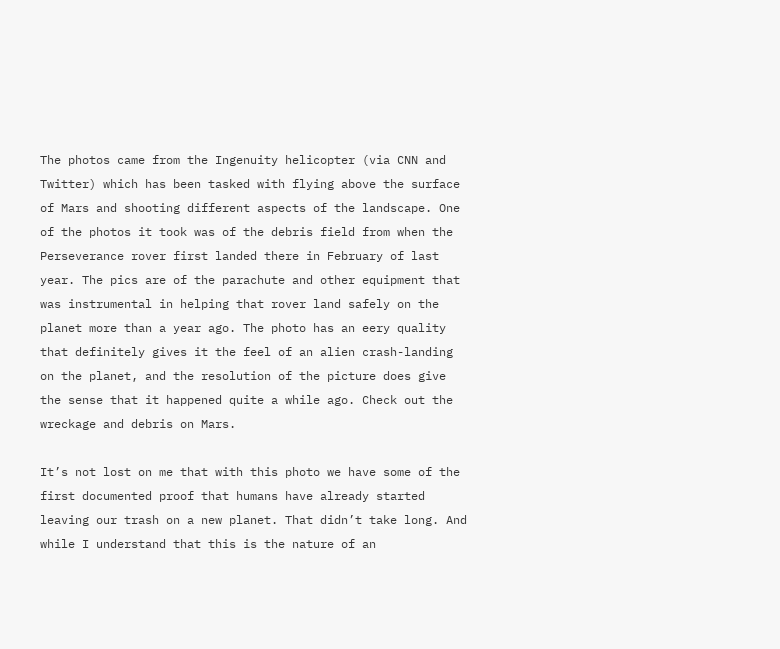The photos came from the Ingenuity helicopter (via CNN and Twitter) which has been tasked with flying above the surface of Mars and shooting different aspects of the landscape. One of the photos it took was of the debris field from when the Perseverance rover first landed there in February of last year. The pics are of the parachute and other equipment that was instrumental in helping that rover land safely on the planet more than a year ago. The photo has an eery quality that definitely gives it the feel of an alien crash-landing on the planet, and the resolution of the picture does give the sense that it happened quite a while ago. Check out the wreckage and debris on Mars.

It’s not lost on me that with this photo we have some of the first documented proof that humans have already started leaving our trash on a new planet. That didn’t take long. And while I understand that this is the nature of an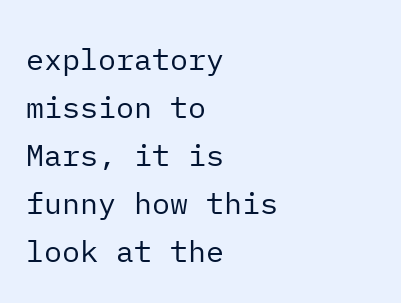exploratory mission to Mars, it is funny how this look at the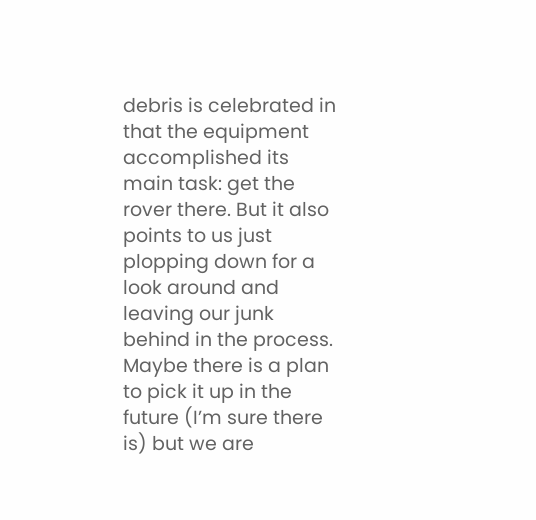debris is celebrated in that the equipment accomplished its main task: get the rover there. But it also points to us just plopping down for a look around and leaving our junk behind in the process. Maybe there is a plan to pick it up in the future (I’m sure there is) but we are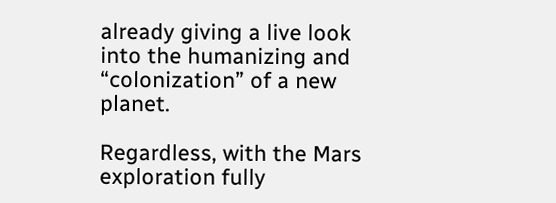already giving a live look into the humanizing and “colonization” of a new planet.

Regardless, with the Mars exploration fully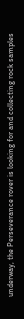underway, the Perseverance rover is looking for and collecting rock samples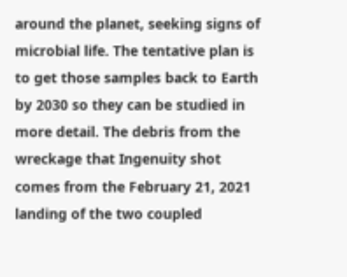around the planet, seeking signs of microbial life. The tentative plan is to get those samples back to Earth by 2030 so they can be studied in more detail. The debris from the wreckage that Ingenuity shot comes from the February 21, 2021 landing of the two coupled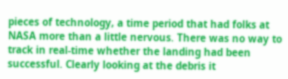pieces of technology, a time period that had folks at NASA more than a little nervous. There was no way to track in real-time whether the landing had been successful. Clearly looking at the debris it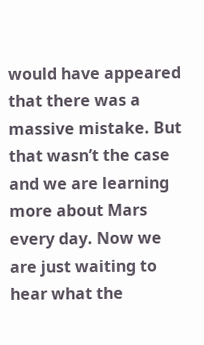would have appeared that there was a massive mistake. But that wasn’t the case and we are learning more about Mars every day. Now we are just waiting to hear what the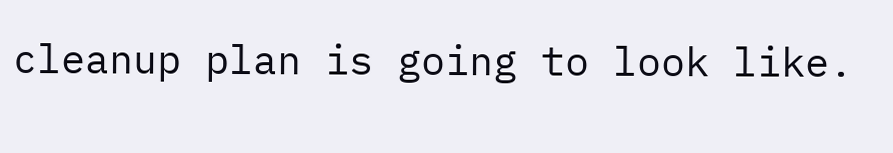cleanup plan is going to look like.